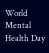World Mental Health Day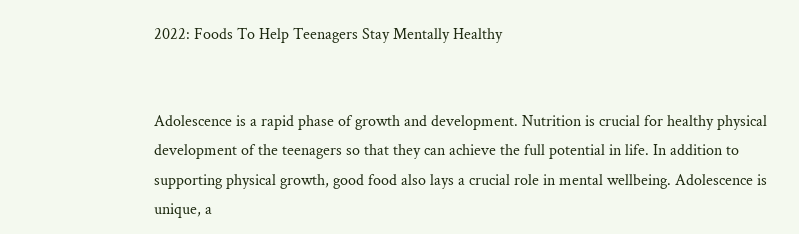2022: Foods To Help Teenagers Stay Mentally Healthy


Adolescence is a rapid phase of growth and development. Nutrition is crucial for healthy physical development of the teenagers so that they can achieve the full potential in life. In addition to supporting physical growth, good food also lays a crucial role in mental wellbeing. Adolescence is unique, a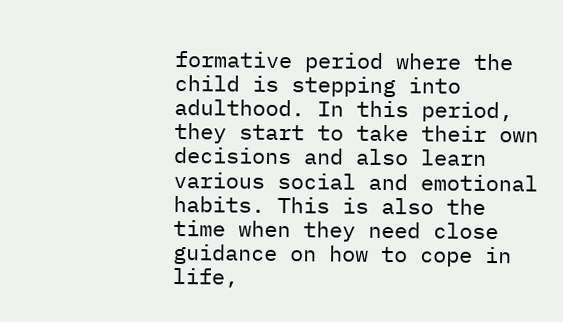formative period where the child is stepping into adulthood. In this period, they start to take their own decisions and also learn various social and emotional habits. This is also the time when they need close guidance on how to cope in life,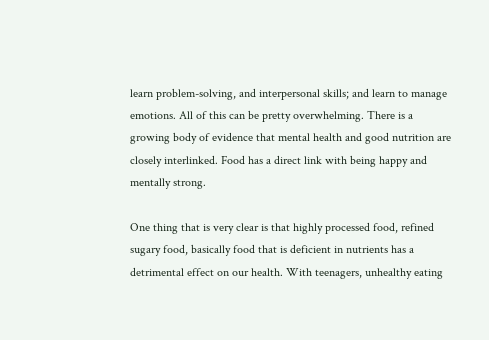learn problem-solving, and interpersonal skills; and learn to manage emotions. All of this can be pretty overwhelming. There is a growing body of evidence that mental health and good nutrition are closely interlinked. Food has a direct link with being happy and mentally strong.

One thing that is very clear is that highly processed food, refined sugary food, basically food that is deficient in nutrients has a detrimental effect on our health. With teenagers, unhealthy eating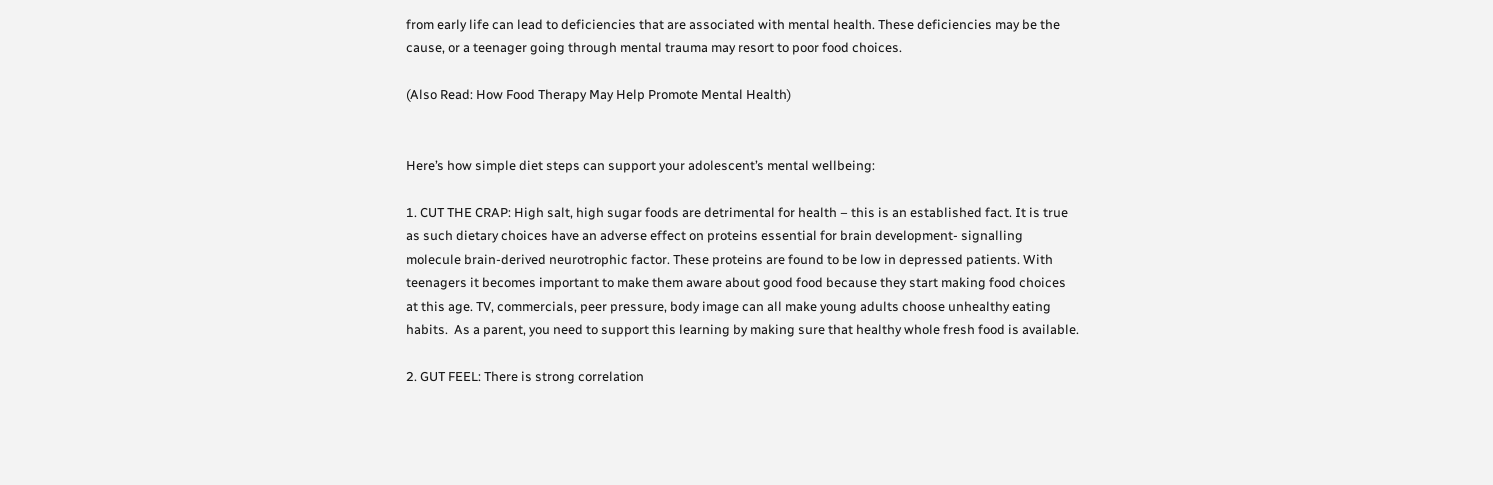from early life can lead to deficiencies that are associated with mental health. These deficiencies may be the cause, or a teenager going through mental trauma may resort to poor food choices.

(Also Read: How Food Therapy May Help Promote Mental Health)


Here’s how simple diet steps can support your adolescent’s mental wellbeing:

1. CUT THE CRAP: High salt, high sugar foods are detrimental for health – this is an established fact. It is true as such dietary choices have an adverse effect on proteins essential for brain development- signalling molecule brain-derived neurotrophic factor. These proteins are found to be low in depressed patients. With teenagers it becomes important to make them aware about good food because they start making food choices at this age. TV, commercials, peer pressure, body image can all make young adults choose unhealthy eating habits.  As a parent, you need to support this learning by making sure that healthy whole fresh food is available.

2. GUT FEEL: There is strong correlation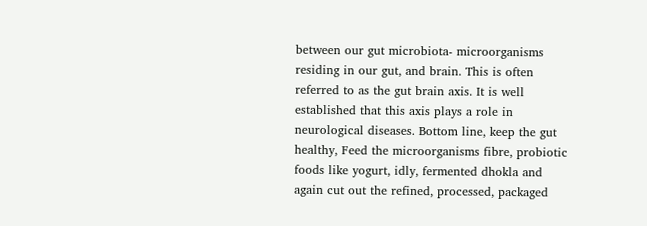between our gut microbiota- microorganisms residing in our gut, and brain. This is often referred to as the gut brain axis. It is well established that this axis plays a role in neurological diseases. Bottom line, keep the gut healthy, Feed the microorganisms fibre, probiotic foods like yogurt, idly, fermented dhokla and again cut out the refined, processed, packaged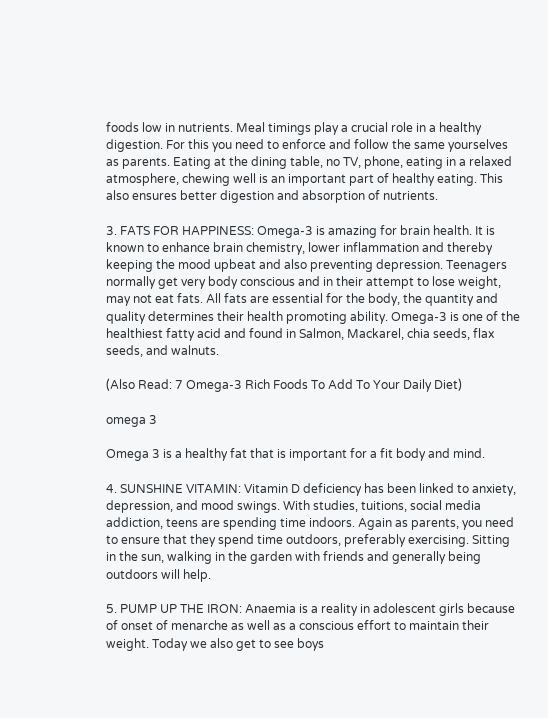foods low in nutrients. Meal timings play a crucial role in a healthy digestion. For this you need to enforce and follow the same yourselves as parents. Eating at the dining table, no TV, phone, eating in a relaxed atmosphere, chewing well is an important part of healthy eating. This also ensures better digestion and absorption of nutrients.

3. FATS FOR HAPPINESS: Omega-3 is amazing for brain health. It is known to enhance brain chemistry, lower inflammation and thereby keeping the mood upbeat and also preventing depression. Teenagers normally get very body conscious and in their attempt to lose weight, may not eat fats. All fats are essential for the body, the quantity and quality determines their health promoting ability. Omega-3 is one of the healthiest fatty acid and found in Salmon, Mackarel, chia seeds, flax seeds, and walnuts.

(Also Read: 7 Omega-3 Rich Foods To Add To Your Daily Diet)

omega 3

Omega 3 is a healthy fat that is important for a fit body and mind.

4. SUNSHINE VITAMIN: Vitamin D deficiency has been linked to anxiety, depression, and mood swings. With studies, tuitions, social media addiction, teens are spending time indoors. Again as parents, you need to ensure that they spend time outdoors, preferably exercising. Sitting in the sun, walking in the garden with friends and generally being outdoors will help.

5. PUMP UP THE IRON: Anaemia is a reality in adolescent girls because of onset of menarche as well as a conscious effort to maintain their weight. Today we also get to see boys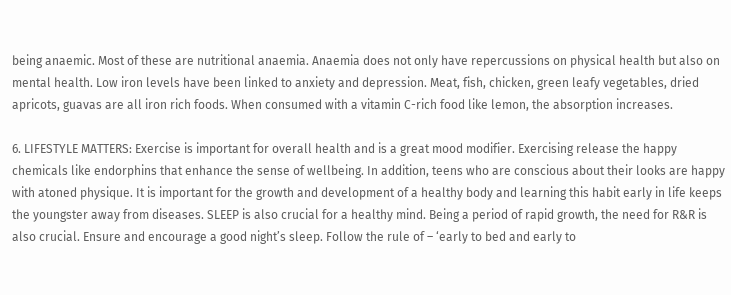being anaemic. Most of these are nutritional anaemia. Anaemia does not only have repercussions on physical health but also on mental health. Low iron levels have been linked to anxiety and depression. Meat, fish, chicken, green leafy vegetables, dried apricots, guavas are all iron rich foods. When consumed with a vitamin C-rich food like lemon, the absorption increases.

6. LIFESTYLE MATTERS: Exercise is important for overall health and is a great mood modifier. Exercising release the happy chemicals like endorphins that enhance the sense of wellbeing. In addition, teens who are conscious about their looks are happy with atoned physique. It is important for the growth and development of a healthy body and learning this habit early in life keeps the youngster away from diseases. SLEEP is also crucial for a healthy mind. Being a period of rapid growth, the need for R&R is also crucial. Ensure and encourage a good night’s sleep. Follow the rule of – ‘early to bed and early to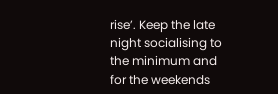rise’. Keep the late night socialising to the minimum and for the weekends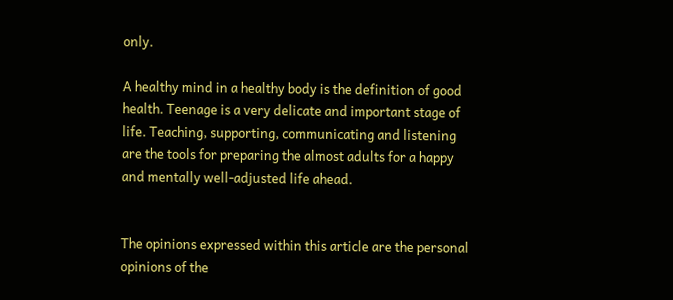only.

A healthy mind in a healthy body is the definition of good health. Teenage is a very delicate and important stage of life. Teaching, supporting, communicating and listening are the tools for preparing the almost adults for a happy and mentally well-adjusted life ahead.


The opinions expressed within this article are the personal opinions of the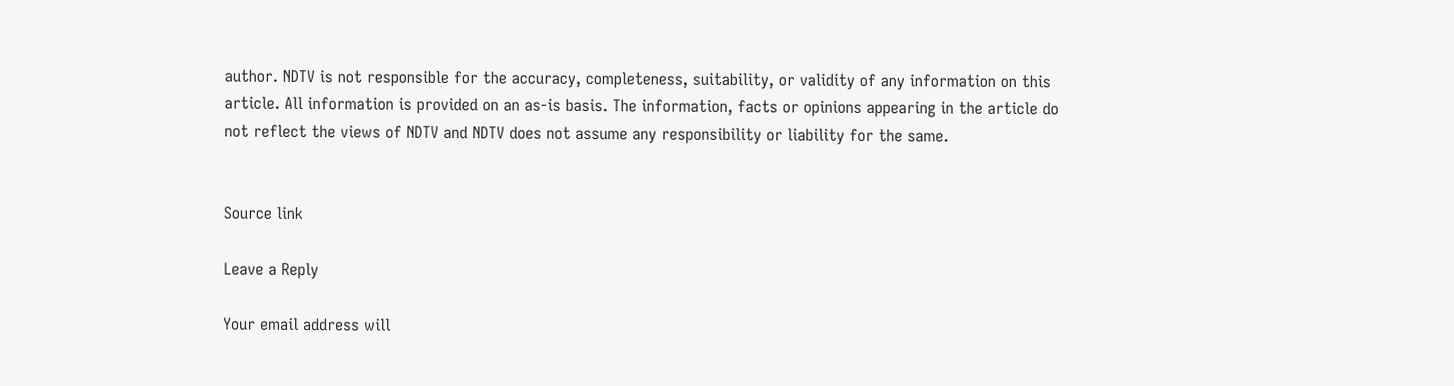author. NDTV is not responsible for the accuracy, completeness, suitability, or validity of any information on this article. All information is provided on an as-is basis. The information, facts or opinions appearing in the article do not reflect the views of NDTV and NDTV does not assume any responsibility or liability for the same.


Source link

Leave a Reply

Your email address will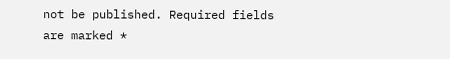not be published. Required fields are marked *